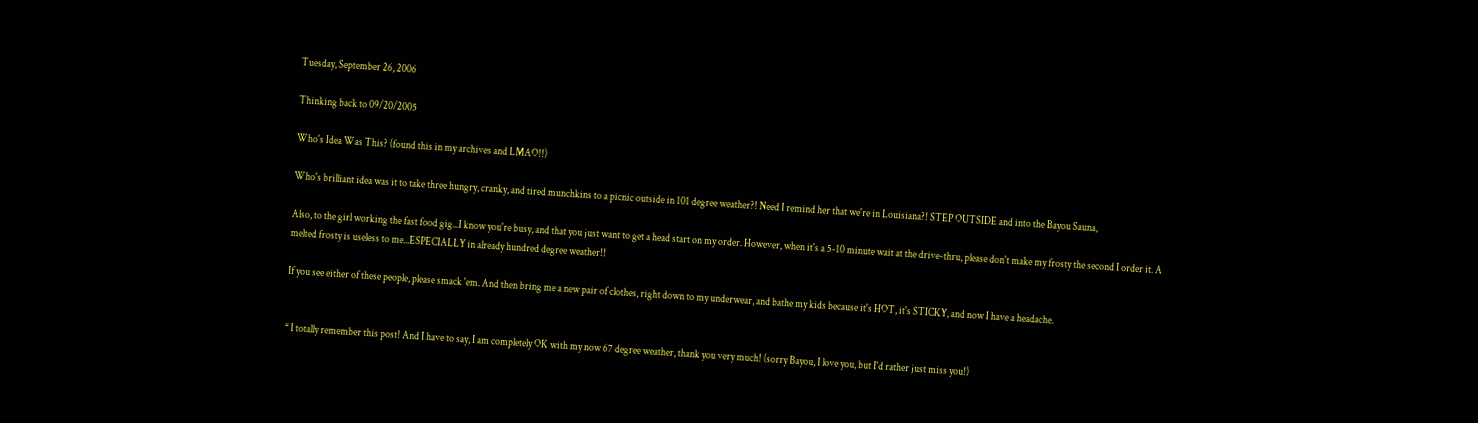Tuesday, September 26, 2006

Thinking back to 09/20/2005

Who's Idea Was This? (found this in my archives and LMAO!!)

Who's brilliant idea was it to take three hungry, cranky, and tired munchkins to a picnic outside in 101 degree weather?! Need I remind her that we're in Louisiana?! STEP OUTSIDE and into the Bayou Sauna,

Also, to the girl working the fast food gig...I know you're busy, and that you just want to get a head start on my order. However, when it's a 5-10 minute wait at the drive-thru, please don't make my frosty the second I order it. A melted frosty is useless to me...ESPECIALLY in already hundred degree weather!!

If you see either of these people, please smack 'em. And then bring me a new pair of clothes, right down to my underwear, and bathe my kids because it's HOT, it's STICKY, and now I have a headache.


* I totally remember this post! And I have to say, I am completely OK with my now 67 degree weather, thank you very much! (sorry Bayou, I love you, but I'd rather just miss you!)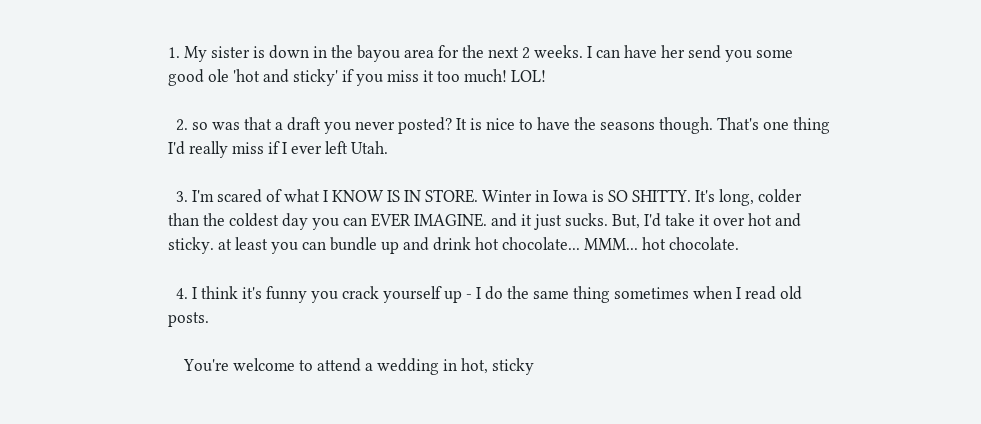1. My sister is down in the bayou area for the next 2 weeks. I can have her send you some good ole 'hot and sticky' if you miss it too much! LOL!

  2. so was that a draft you never posted? It is nice to have the seasons though. That's one thing I'd really miss if I ever left Utah.

  3. I'm scared of what I KNOW IS IN STORE. Winter in Iowa is SO SHITTY. It's long, colder than the coldest day you can EVER IMAGINE. and it just sucks. But, I'd take it over hot and sticky. at least you can bundle up and drink hot chocolate... MMM... hot chocolate.

  4. I think it's funny you crack yourself up - I do the same thing sometimes when I read old posts.

    You're welcome to attend a wedding in hot, sticky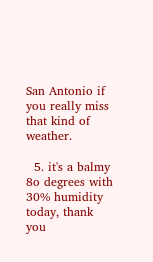San Antonio if you really miss that kind of weather.

  5. it's a balmy 8o degrees with 30% humidity today, thank you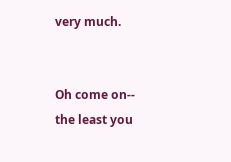very much.


Oh come on-- the least you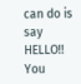can do is say HELLO!! You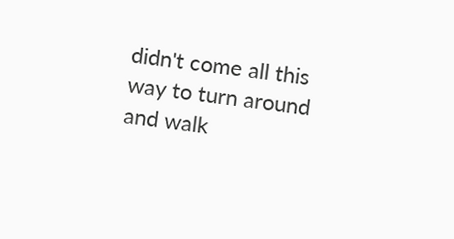didn't come all this way to turn around and walk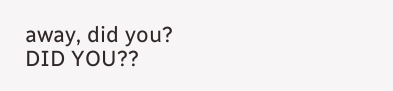away, did you? DID YOU??